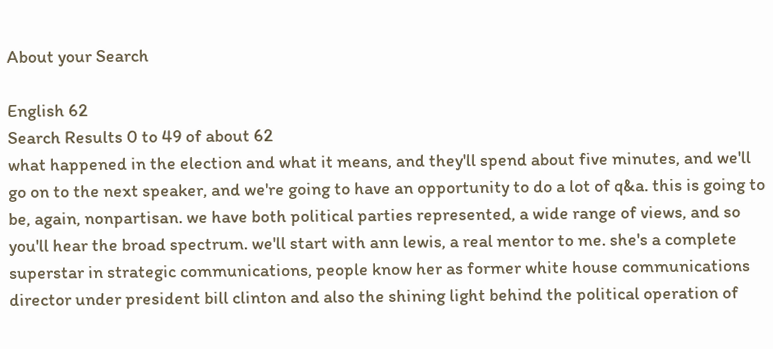About your Search

English 62
Search Results 0 to 49 of about 62
what happened in the election and what it means, and they'll spend about five minutes, and we'll go on to the next speaker, and we're going to have an opportunity to do a lot of q&a. this is going to be, again, nonpartisan. we have both political parties represented, a wide range of views, and so you'll hear the broad spectrum. we'll start with ann lewis, a real mentor to me. she's a complete superstar in strategic communications, people know her as former white house communications director under president bill clinton and also the shining light behind the political operation of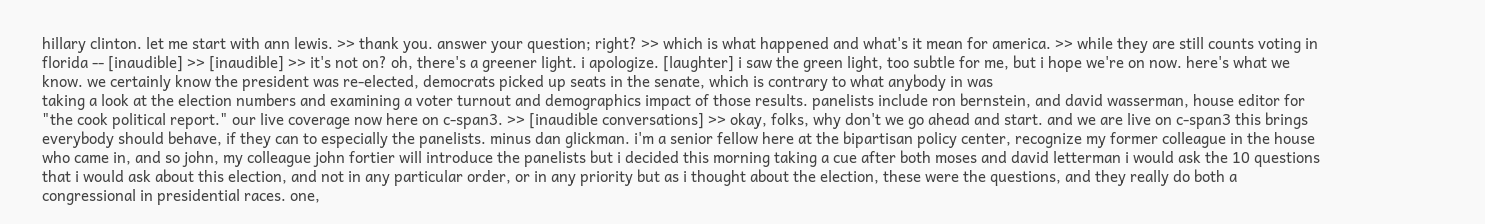hillary clinton. let me start with ann lewis. >> thank you. answer your question; right? >> which is what happened and what's it mean for america. >> while they are still counts voting in florida -- [inaudible] >> [inaudible] >> it's not on? oh, there's a greener light. i apologize. [laughter] i saw the green light, too subtle for me, but i hope we're on now. here's what we know. we certainly know the president was re-elected, democrats picked up seats in the senate, which is contrary to what anybody in was
taking a look at the election numbers and examining a voter turnout and demographics impact of those results. panelists include ron bernstein, and david wasserman, house editor for "the cook political report." our live coverage now here on c-span3. >> [inaudible conversations] >> okay, folks, why don't we go ahead and start. and we are live on c-span3 this brings everybody should behave, if they can to especially the panelists. minus dan glickman. i'm a senior fellow here at the bipartisan policy center, recognize my former colleague in the house who came in, and so john, my colleague john fortier will introduce the panelists but i decided this morning taking a cue after both moses and david letterman i would ask the 10 questions that i would ask about this election, and not in any particular order, or in any priority but as i thought about the election, these were the questions, and they really do both a congressional in presidential races. one,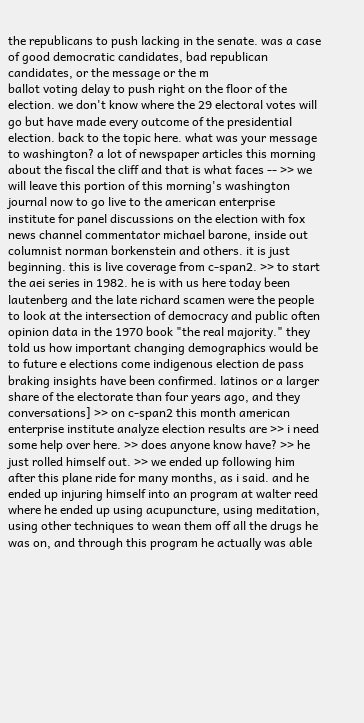the republicans to push lacking in the senate. was a case of good democratic candidates, bad republican candidates, or the message or the m
ballot voting delay to push right on the floor of the election. we don't know where the 29 electoral votes will go but have made every outcome of the presidential election. back to the topic here. what was your message to washington? a lot of newspaper articles this morning about the fiscal the cliff and that is what faces -- >> we will leave this portion of this morning's washington journal now to go live to the american enterprise institute for panel discussions on the election with fox news channel commentator michael barone, inside out columnist norman borkenstein and others. it is just beginning. this is live coverage from c-span2. >> to start the aei series in 1982. he is with us here today been lautenberg and the late richard scamen were the people to look at the intersection of democracy and public often opinion data in the 1970 book "the real majority." they told us how important changing demographics would be to future e elections come indigenous election de pass braking insights have been confirmed. latinos or a larger share of the electorate than four years ago, and they
conversations] >> on c-span2 this month american enterprise institute analyze election results are >> i need some help over here. >> does anyone know have? >> he just rolled himself out. >> we ended up following him after this plane ride for many months, as i said. and he ended up injuring himself into an program at walter reed where he ended up using acupuncture, using meditation, using other techniques to wean them off all the drugs he was on, and through this program he actually was able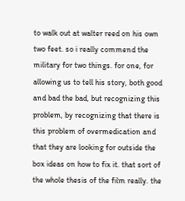to walk out at walter reed on his own two feet. so i really commend the military for two things. for one, for allowing us to tell his story, both good and bad the bad, but recognizing this problem, by recognizing that there is this problem of overmedication and that they are looking for outside the box ideas on how to fix it. that sort of the whole thesis of the film really. the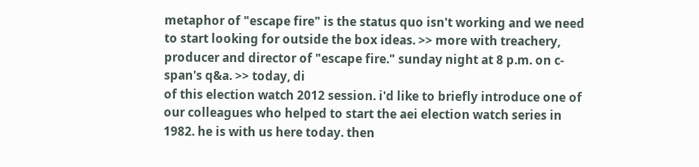metaphor of "escape fire" is the status quo isn't working and we need to start looking for outside the box ideas. >> more with treachery, producer and director of "escape fire." sunday night at 8 p.m. on c-span's q&a. >> today, di
of this election watch 2012 session. i'd like to briefly introduce one of our colleagues who helped to start the aei election watch series in 1982. he is with us here today. then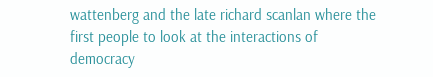wattenberg and the late richard scanlan where the first people to look at the interactions of democracy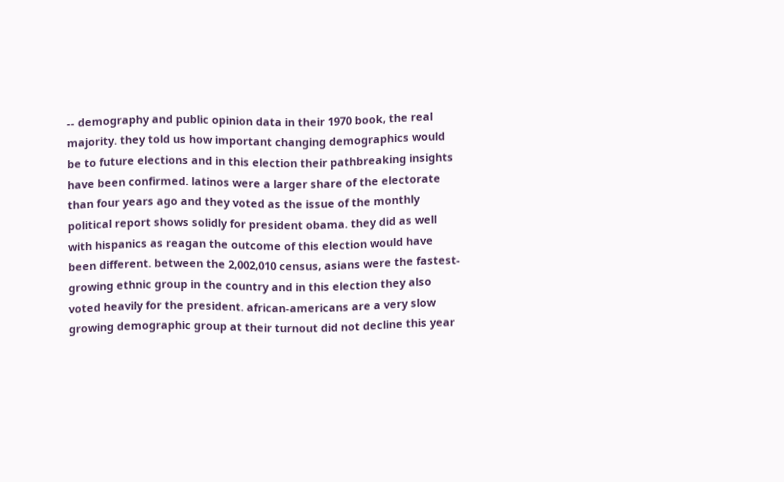-- demography and public opinion data in their 1970 book, the real majority. they told us how important changing demographics would be to future elections and in this election their pathbreaking insights have been confirmed. latinos were a larger share of the electorate than four years ago and they voted as the issue of the monthly political report shows solidly for president obama. they did as well with hispanics as reagan the outcome of this election would have been different. between the 2,002,010 census, asians were the fastest-growing ethnic group in the country and in this election they also voted heavily for the president. african-americans are a very slow growing demographic group at their turnout did not decline this year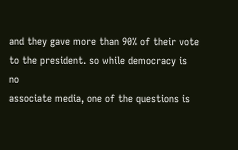and they gave more than 90% of their vote to the president. so while democracy is no
associate media, one of the questions is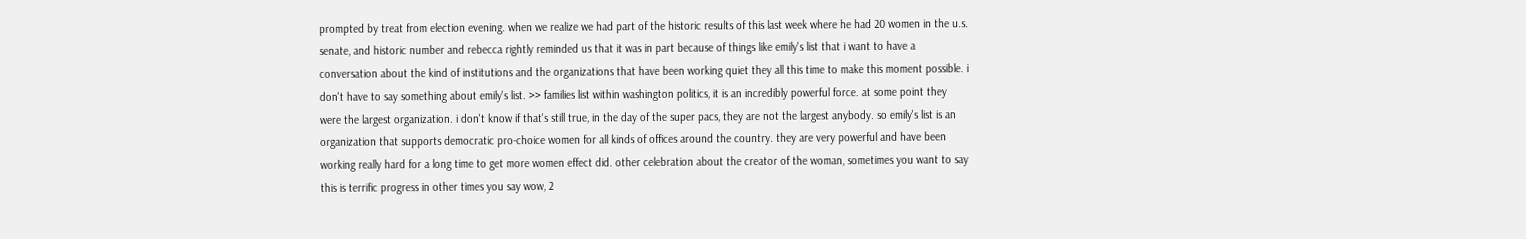prompted by treat from election evening. when we realize we had part of the historic results of this last week where he had 20 women in the u.s. senate, and historic number and rebecca rightly reminded us that it was in part because of things like emily's list that i want to have a conversation about the kind of institutions and the organizations that have been working quiet they all this time to make this moment possible. i don't have to say something about emily's list. >> families list within washington politics, it is an incredibly powerful force. at some point they were the largest organization. i don't know if that's still true, in the day of the super pacs, they are not the largest anybody. so emily's list is an organization that supports democratic pro-choice women for all kinds of offices around the country. they are very powerful and have been working really hard for a long time to get more women effect did. other celebration about the creator of the woman, sometimes you want to say this is terrific progress in other times you say wow, 2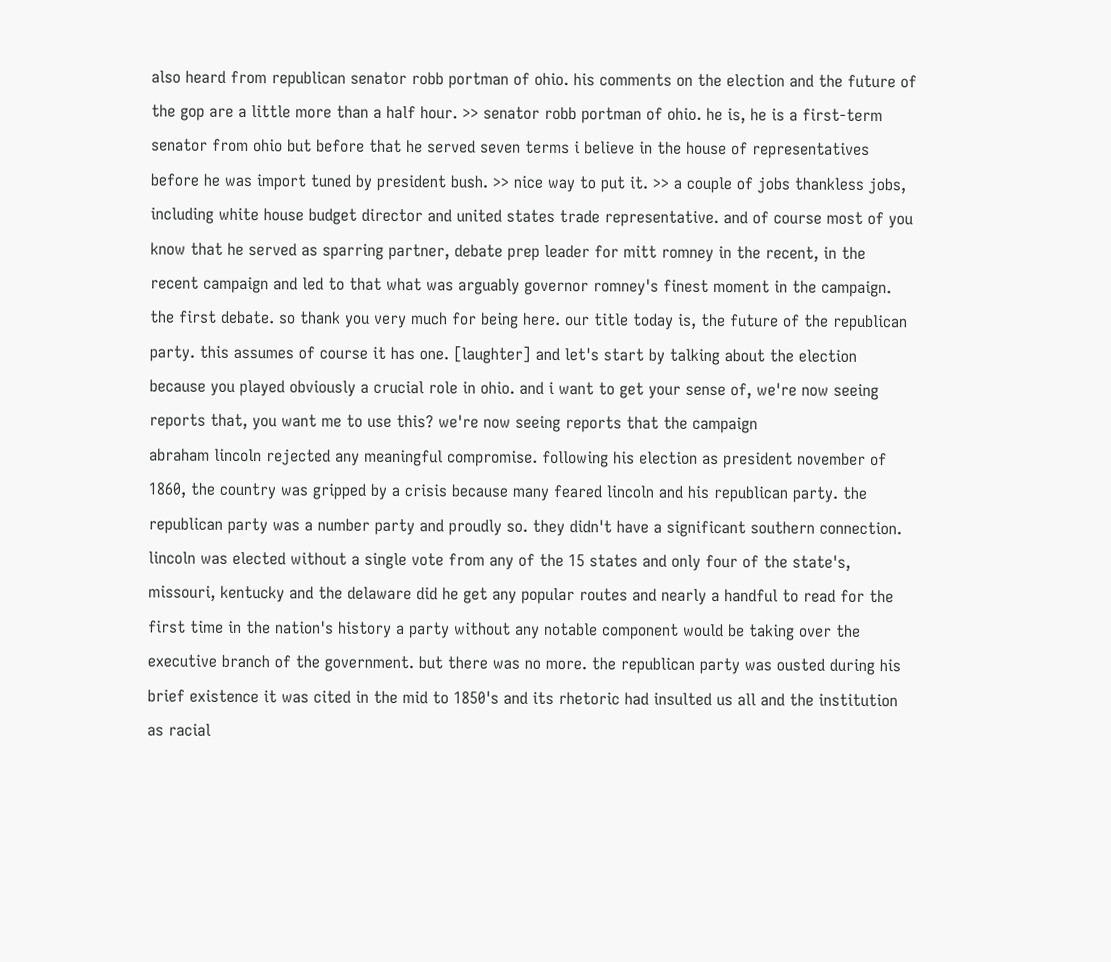also heard from republican senator robb portman of ohio. his comments on the election and the future of the gop are a little more than a half hour. >> senator robb portman of ohio. he is, he is a first-term senator from ohio but before that he served seven terms i believe in the house of representatives before he was import tuned by president bush. >> nice way to put it. >> a couple of jobs thankless jobs, including white house budget director and united states trade representative. and of course most of you know that he served as sparring partner, debate prep leader for mitt romney in the recent, in the recent campaign and led to that what was arguably governor romney's finest moment in the campaign. the first debate. so thank you very much for being here. our title today is, the future of the republican party. this assumes of course it has one. [laughter] and let's start by talking about the election because you played obviously a crucial role in ohio. and i want to get your sense of, we're now seeing reports that, you want me to use this? we're now seeing reports that the campaign
abraham lincoln rejected any meaningful compromise. following his election as president november of 1860, the country was gripped by a crisis because many feared lincoln and his republican party. the republican party was a number party and proudly so. they didn't have a significant southern connection. lincoln was elected without a single vote from any of the 15 states and only four of the state's, missouri, kentucky and the delaware did he get any popular routes and nearly a handful to read for the first time in the nation's history a party without any notable component would be taking over the executive branch of the government. but there was no more. the republican party was ousted during his brief existence it was cited in the mid to 1850's and its rhetoric had insulted us all and the institution as racial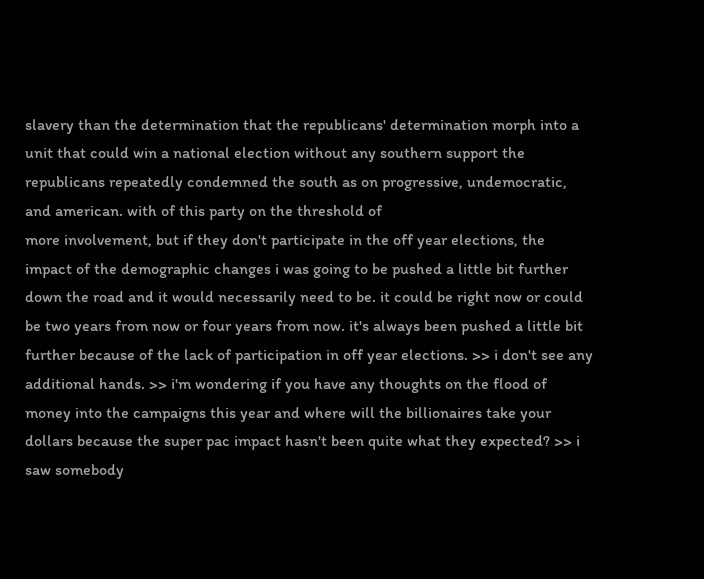slavery than the determination that the republicans' determination morph into a unit that could win a national election without any southern support the republicans repeatedly condemned the south as on progressive, undemocratic, and american. with of this party on the threshold of
more involvement, but if they don't participate in the off year elections, the impact of the demographic changes i was going to be pushed a little bit further down the road and it would necessarily need to be. it could be right now or could be two years from now or four years from now. it's always been pushed a little bit further because of the lack of participation in off year elections. >> i don't see any additional hands. >> i'm wondering if you have any thoughts on the flood of money into the campaigns this year and where will the billionaires take your dollars because the super pac impact hasn't been quite what they expected? >> i saw somebody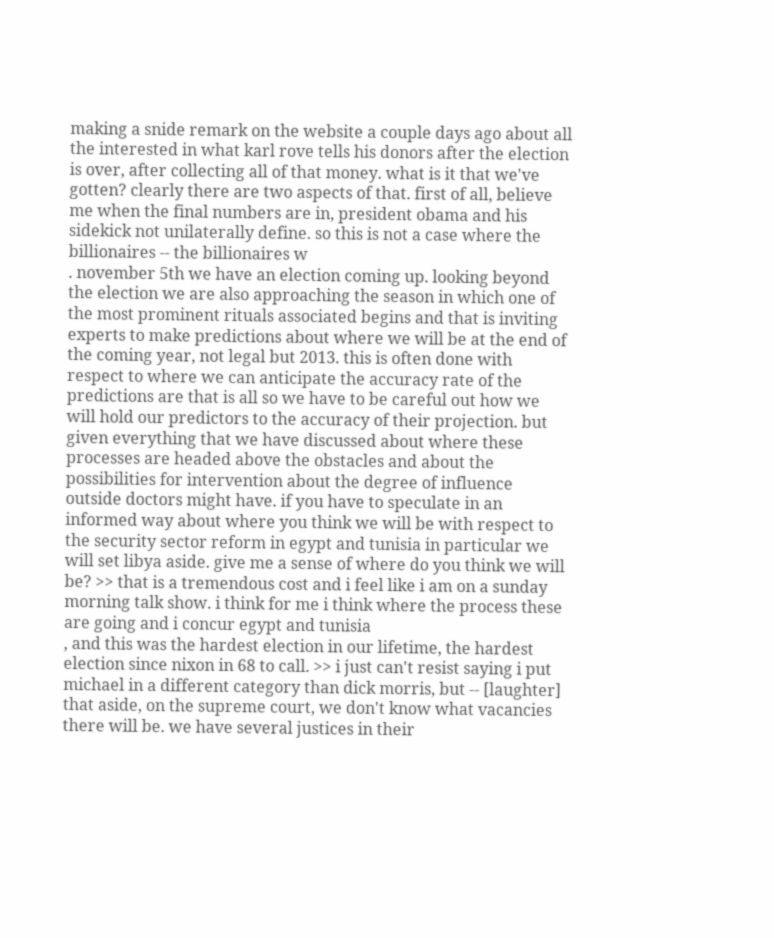making a snide remark on the website a couple days ago about all the interested in what karl rove tells his donors after the election is over, after collecting all of that money. what is it that we've gotten? clearly there are two aspects of that. first of all, believe me when the final numbers are in, president obama and his sidekick not unilaterally define. so this is not a case where the billionaires -- the billionaires w
. november 5th we have an election coming up. looking beyond the election we are also approaching the season in which one of the most prominent rituals associated begins and that is inviting experts to make predictions about where we will be at the end of the coming year, not legal but 2013. this is often done with respect to where we can anticipate the accuracy rate of the predictions are that is all so we have to be careful out how we will hold our predictors to the accuracy of their projection. but given everything that we have discussed about where these processes are headed above the obstacles and about the possibilities for intervention about the degree of influence outside doctors might have. if you have to speculate in an informed way about where you think we will be with respect to the security sector reform in egypt and tunisia in particular we will set libya aside. give me a sense of where do you think we will be? >> that is a tremendous cost and i feel like i am on a sunday morning talk show. i think for me i think where the process these are going and i concur egypt and tunisia
, and this was the hardest election in our lifetime, the hardest election since nixon in 68 to call. >> i just can't resist saying i put michael in a different category than dick morris, but -- [laughter] that aside, on the supreme court, we don't know what vacancies there will be. we have several justices in their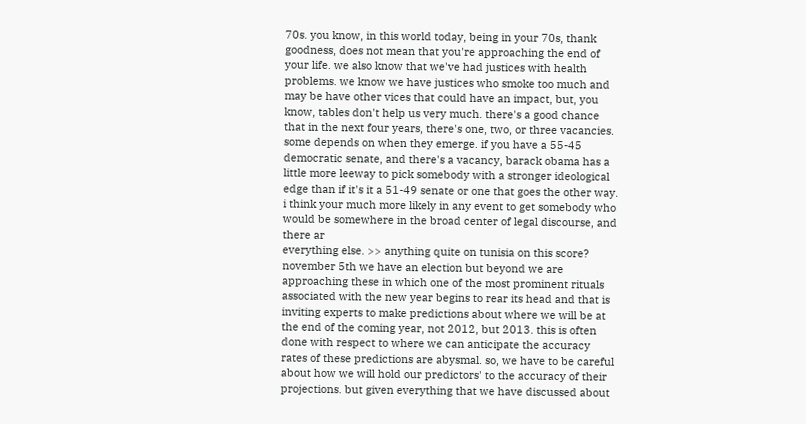70s. you know, in this world today, being in your 70s, thank goodness, does not mean that you're approaching the end of your life. we also know that we've had justices with health problems. we know we have justices who smoke too much and may be have other vices that could have an impact, but, you know, tables don't help us very much. there's a good chance that in the next four years, there's one, two, or three vacancies. some depends on when they emerge. if you have a 55-45 democratic senate, and there's a vacancy, barack obama has a little more leeway to pick somebody with a stronger ideological edge than if it's it a 51-49 senate or one that goes the other way. i think your much more likely in any event to get somebody who would be somewhere in the broad center of legal discourse, and there ar
everything else. >> anything quite on tunisia on this score? november 5th we have an election but beyond we are approaching these in which one of the most prominent rituals associated with the new year begins to rear its head and that is inviting experts to make predictions about where we will be at the end of the coming year, not 2012, but 2013. this is often done with respect to where we can anticipate the accuracy rates of these predictions are abysmal. so, we have to be careful about how we will hold our predictors' to the accuracy of their projections. but given everything that we have discussed about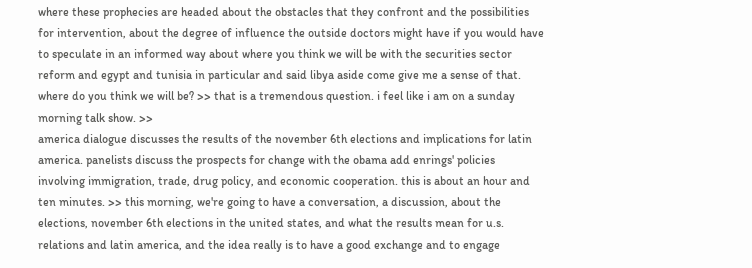where these prophecies are headed about the obstacles that they confront and the possibilities for intervention, about the degree of influence the outside doctors might have if you would have to speculate in an informed way about where you think we will be with the securities sector reform and egypt and tunisia in particular and said libya aside come give me a sense of that. where do you think we will be? >> that is a tremendous question. i feel like i am on a sunday morning talk show. >>
america dialogue discusses the results of the november 6th elections and implications for latin america. panelists discuss the prospects for change with the obama add enrings' policies involving immigration, trade, drug policy, and economic cooperation. this is about an hour and ten minutes. >> this morning, we're going to have a conversation, a discussion, about the elections, november 6th elections in the united states, and what the results mean for u.s. relations and latin america, and the idea really is to have a good exchange and to engage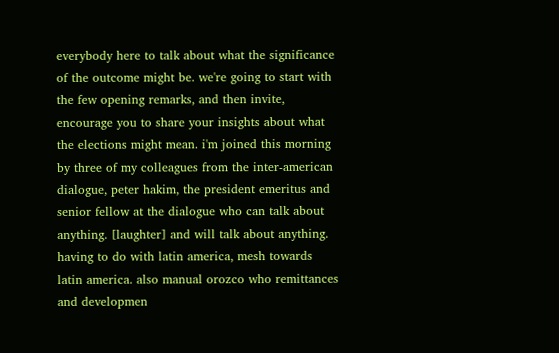everybody here to talk about what the significance of the outcome might be. we're going to start with the few opening remarks, and then invite, encourage you to share your insights about what the elections might mean. i'm joined this morning by three of my colleagues from the inter-american dialogue, peter hakim, the president emeritus and senior fellow at the dialogue who can talk about anything. [laughter] and will talk about anything. having to do with latin america, mesh towards latin america. also manual orozco who remittances and developmen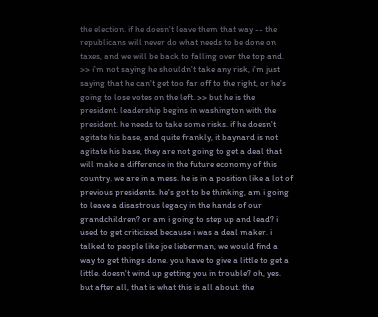the election. if he doesn't leave them that way -- the republicans will never do what needs to be done on taxes, and we will be back to falling over the top and. >> i'm not saying he shouldn't take any risk, i'm just saying that he can't get too far off to the right, or he's going to lose votes on the left. >> but he is the president. leadership begins in washington with the president. he needs to take some risks. if he doesn't agitate his base, and quite frankly, it baynard is not agitate his base, they are not going to get a deal that will make a difference in the future economy of this country. we are in a mess. he is in a position like a lot of previous presidents. he's got to be thinking, am i going to leave a disastrous legacy in the hands of our grandchildren? or am i going to step up and lead? i used to get criticized because i was a deal maker. i talked to people like joe lieberman, we would find a way to get things done. you have to give a little to get a little. doesn't wind up getting you in trouble? oh, yes. but after all, that is what this is all about. the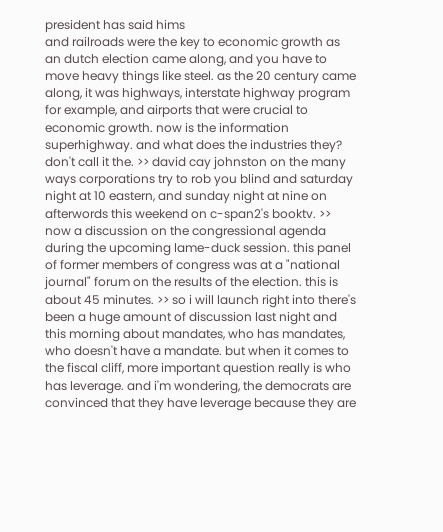president has said hims
and railroads were the key to economic growth as an dutch election came along, and you have to move heavy things like steel. as the 20 century came along, it was highways, interstate highway program for example, and airports that were crucial to economic growth. now is the information superhighway. and what does the industries they? don't call it the. >> david cay johnston on the many ways corporations try to rob you blind and saturday night at 10 eastern, and sunday night at nine on afterwords this weekend on c-span2's booktv. >> now a discussion on the congressional agenda during the upcoming lame-duck session. this panel of former members of congress was at a "national journal" forum on the results of the election. this is about 45 minutes. >> so i will launch right into there's been a huge amount of discussion last night and this morning about mandates, who has mandates, who doesn't have a mandate. but when it comes to the fiscal cliff, more important question really is who has leverage. and i'm wondering, the democrats are convinced that they have leverage because they are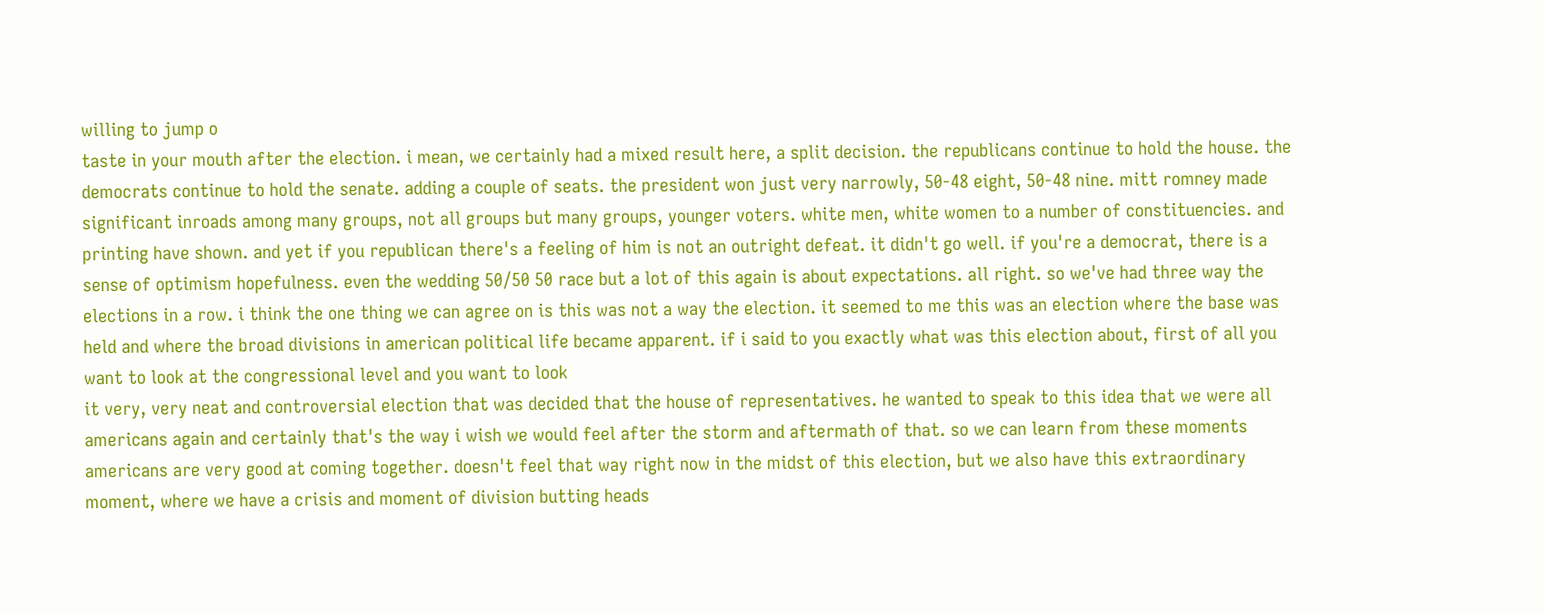willing to jump o
taste in your mouth after the election. i mean, we certainly had a mixed result here, a split decision. the republicans continue to hold the house. the democrats continue to hold the senate. adding a couple of seats. the president won just very narrowly, 50-48 eight, 50-48 nine. mitt romney made significant inroads among many groups, not all groups but many groups, younger voters. white men, white women to a number of constituencies. and printing have shown. and yet if you republican there's a feeling of him is not an outright defeat. it didn't go well. if you're a democrat, there is a sense of optimism hopefulness. even the wedding 50/50 50 race but a lot of this again is about expectations. all right. so we've had three way the elections in a row. i think the one thing we can agree on is this was not a way the election. it seemed to me this was an election where the base was held and where the broad divisions in american political life became apparent. if i said to you exactly what was this election about, first of all you want to look at the congressional level and you want to look
it very, very neat and controversial election that was decided that the house of representatives. he wanted to speak to this idea that we were all americans again and certainly that's the way i wish we would feel after the storm and aftermath of that. so we can learn from these moments americans are very good at coming together. doesn't feel that way right now in the midst of this election, but we also have this extraordinary moment, where we have a crisis and moment of division butting heads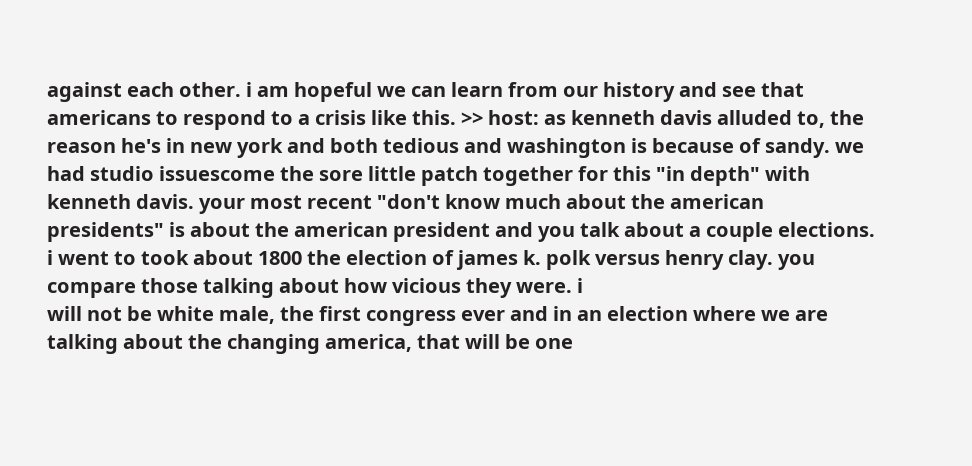against each other. i am hopeful we can learn from our history and see that americans to respond to a crisis like this. >> host: as kenneth davis alluded to, the reason he's in new york and both tedious and washington is because of sandy. we had studio issuescome the sore little patch together for this "in depth" with kenneth davis. your most recent "don't know much about the american presidents" is about the american president and you talk about a couple elections. i went to took about 1800 the election of james k. polk versus henry clay. you compare those talking about how vicious they were. i
will not be white male, the first congress ever and in an election where we are talking about the changing america, that will be one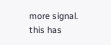more signal. this has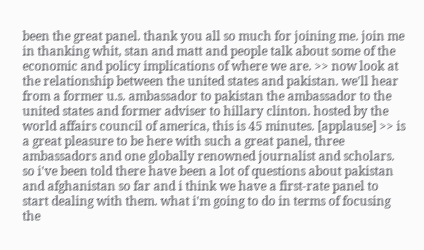been the great panel. thank you all so much for joining me. join me in thanking whit, stan and matt and people talk about some of the economic and policy implications of where we are. >> now look at the relationship between the united states and pakistan. we'll hear from a former u.s. ambassador to pakistan the ambassador to the united states and former adviser to hillary clinton. hosted by the world affairs council of america, this is 45 minutes. [applause] >> is a great pleasure to be here with such a great panel, three ambassadors and one globally renowned journalist and scholars. so i've been told there have been a lot of questions about pakistan and afghanistan so far and i think we have a first-rate panel to start dealing with them. what i'm going to do in terms of focusing the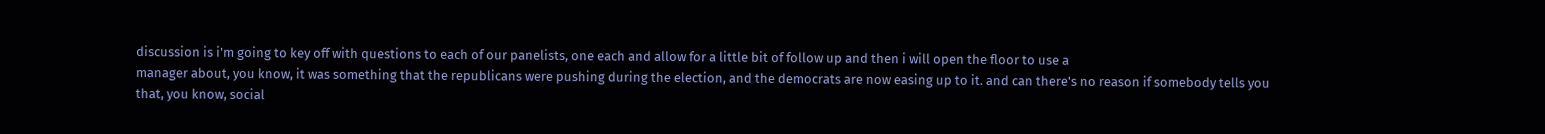discussion is i'm going to key off with questions to each of our panelists, one each and allow for a little bit of follow up and then i will open the floor to use a
manager about, you know, it was something that the republicans were pushing during the election, and the democrats are now easing up to it. and can there's no reason if somebody tells you that, you know, social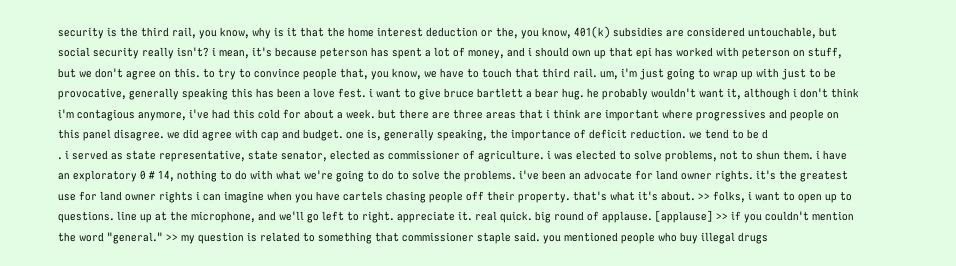security is the third rail, you know, why is it that the home interest deduction or the, you know, 401(k) subsidies are considered untouchable, but social security really isn't? i mean, it's because peterson has spent a lot of money, and i should own up that epi has worked with peterson on stuff, but we don't agree on this. to try to convince people that, you know, we have to touch that third rail. um, i'm just going to wrap up with just to be provocative, generally speaking this has been a love fest. i want to give bruce bartlett a bear hug. he probably wouldn't want it, although i don't think i'm contagious anymore, i've had this cold for about a week. but there are three areas that i think are important where progressives and people on this panel disagree. we did agree with cap and budget. one is, generally speaking, the importance of deficit reduction. we tend to be d
. i served as state representative, state senator, elected as commissioner of agriculture. i was elected to solve problems, not to shun them. i have an exploratory 0 # 14, nothing to do with what we're going to do to solve the problems. i've been an advocate for land owner rights. it's the greatest use for land owner rights i can imagine when you have cartels chasing people off their property. that's what it's about. >> folks, i want to open up to questions. line up at the microphone, and we'll go left to right. appreciate it. real quick. big round of applause. [applause] >> if you couldn't mention the word "general." >> my question is related to something that commissioner staple said. you mentioned people who buy illegal drugs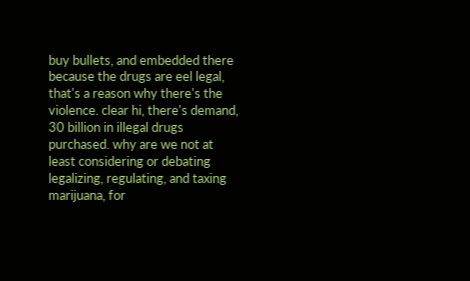buy bullets, and embedded there because the drugs are eel legal, that's a reason why there's the violence. clear hi, there's demand, 30 billion in illegal drugs purchased. why are we not at least considering or debating legalizing, regulating, and taxing marijuana, for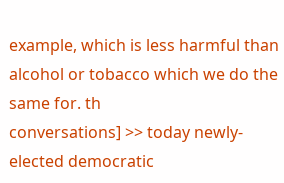example, which is less harmful than alcohol or tobacco which we do the same for. th
conversations] >> today newly-elected democratic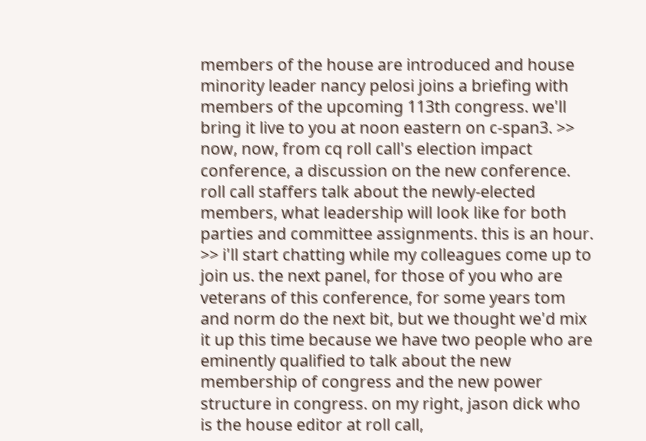members of the house are introduced and house minority leader nancy pelosi joins a briefing with members of the upcoming 113th congress. we'll bring it live to you at noon eastern on c-span3. >> now, now, from cq roll call's election impact conference, a discussion on the new conference. roll call staffers talk about the newly-elected members, what leadership will look like for both parties and committee assignments. this is an hour. >> i'll start chatting while my colleagues come up to join us. the next panel, for those of you who are veterans of this conference, for some years tom and norm do the next bit, but we thought we'd mix it up this time because we have two people who are eminently qualified to talk about the new membership of congress and the new power structure in congress. on my right, jason dick who is the house editor at roll call,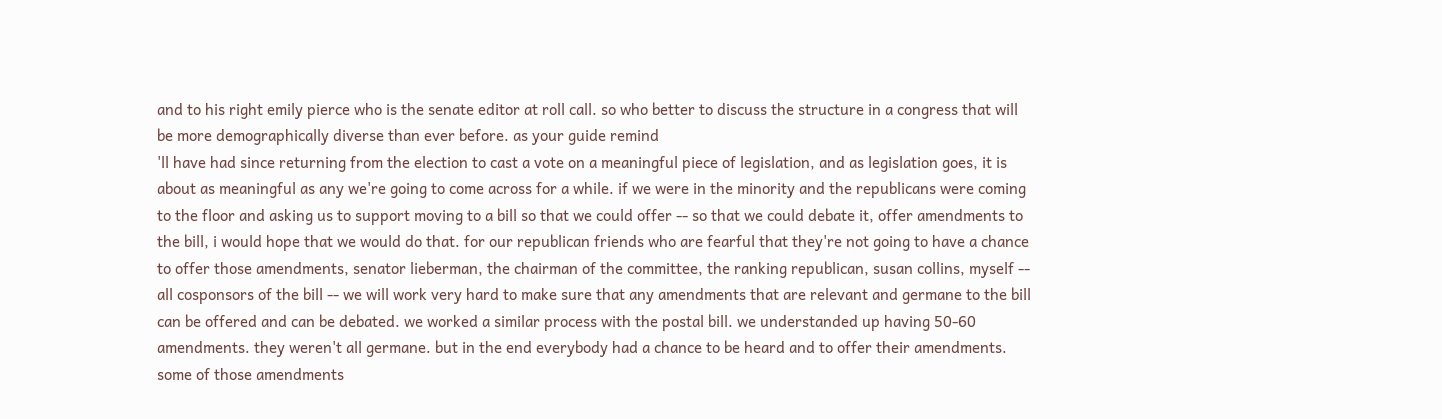and to his right emily pierce who is the senate editor at roll call. so who better to discuss the structure in a congress that will be more demographically diverse than ever before. as your guide remind
'll have had since returning from the election to cast a vote on a meaningful piece of legislation, and as legislation goes, it is about as meaningful as any we're going to come across for a while. if we were in the minority and the republicans were coming to the floor and asking us to support moving to a bill so that we could offer -- so that we could debate it, offer amendments to the bill, i would hope that we would do that. for our republican friends who are fearful that they're not going to have a chance to offer those amendments, senator lieberman, the chairman of the committee, the ranking republican, susan collins, myself -- all cosponsors of the bill -- we will work very hard to make sure that any amendments that are relevant and germane to the bill can be offered and can be debated. we worked a similar process with the postal bill. we understanded up having 50-60 amendments. they weren't all germane. but in the end everybody had a chance to be heard and to offer their amendments. some of those amendments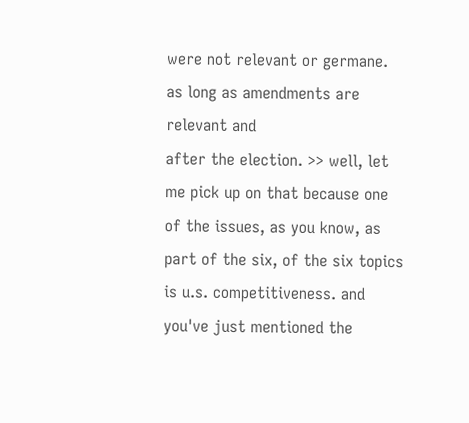were not relevant or germane. as long as amendments are relevant and
after the election. >> well, let me pick up on that because one of the issues, as you know, as part of the six, of the six topics is u.s. competitiveness. and you've just mentioned the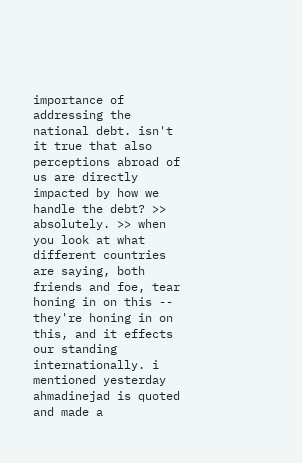importance of addressing the national debt. isn't it true that also perceptions abroad of us are directly impacted by how we handle the debt? >> absolutely. >> when you look at what different countries are saying, both friends and foe, tear honing in on this -- they're honing in on this, and it effects our standing internationally. i mentioned yesterday ahmadinejad is quoted and made a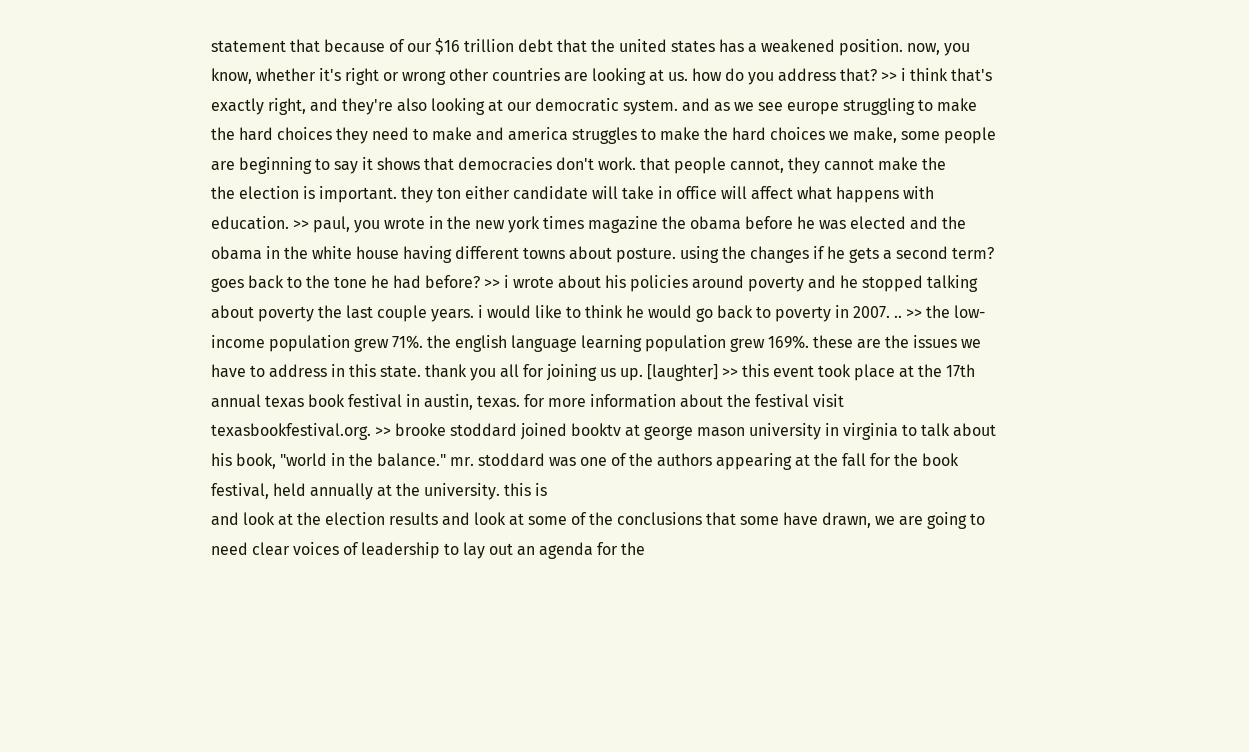statement that because of our $16 trillion debt that the united states has a weakened position. now, you know, whether it's right or wrong other countries are looking at us. how do you address that? >> i think that's exactly right, and they're also looking at our democratic system. and as we see europe struggling to make the hard choices they need to make and america struggles to make the hard choices we make, some people are beginning to say it shows that democracies don't work. that people cannot, they cannot make the
the election is important. they ton either candidate will take in office will affect what happens with education. >> paul, you wrote in the new york times magazine the obama before he was elected and the obama in the white house having different towns about posture. using the changes if he gets a second term? goes back to the tone he had before? >> i wrote about his policies around poverty and he stopped talking about poverty the last couple years. i would like to think he would go back to poverty in 2007. .. >> the low-income population grew 71%. the english language learning population grew 169%. these are the issues we have to address in this state. thank you all for joining us up. [laughter] >> this event took place at the 17th annual texas book festival in austin, texas. for more information about the festival visit texasbookfestival.org. >> brooke stoddard joined booktv at george mason university in virginia to talk about his book, "world in the balance." mr. stoddard was one of the authors appearing at the fall for the book festival, held annually at the university. this is
and look at the election results and look at some of the conclusions that some have drawn, we are going to need clear voices of leadership to lay out an agenda for the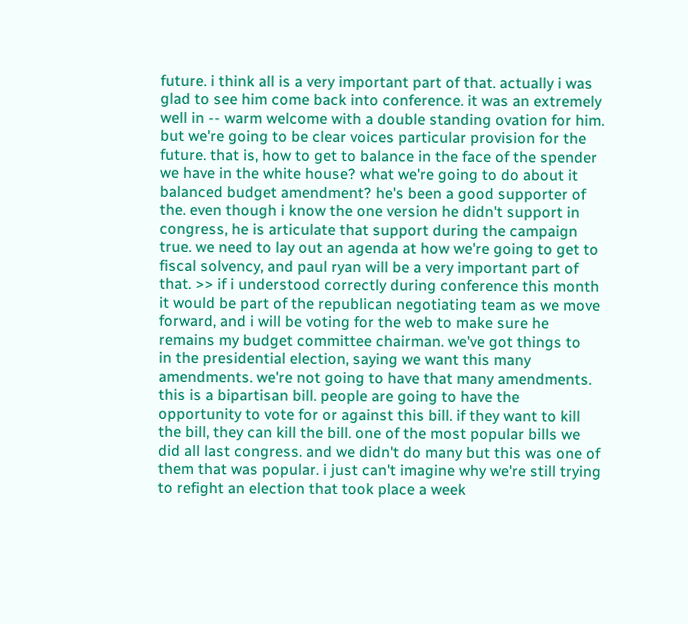future. i think all is a very important part of that. actually i was glad to see him come back into conference. it was an extremely well in -- warm welcome with a double standing ovation for him. but we're going to be clear voices particular provision for the future. that is, how to get to balance in the face of the spender we have in the white house? what we're going to do about it balanced budget amendment? he's been a good supporter of the. even though i know the one version he didn't support in congress, he is articulate that support during the campaign true. we need to lay out an agenda at how we're going to get to fiscal solvency, and paul ryan will be a very important part of that. >> if i understood correctly during conference this month it would be part of the republican negotiating team as we move forward, and i will be voting for the web to make sure he remains my budget committee chairman. we've got things to
in the presidential election, saying we want this many amendments. we're not going to have that many amendments. this is a bipartisan bill. people are going to have the opportunity to vote for or against this bill. if they want to kill the bill, they can kill the bill. one of the most popular bills we did all last congress. and we didn't do many but this was one of them that was popular. i just can't imagine why we're still trying to refight an election that took place a week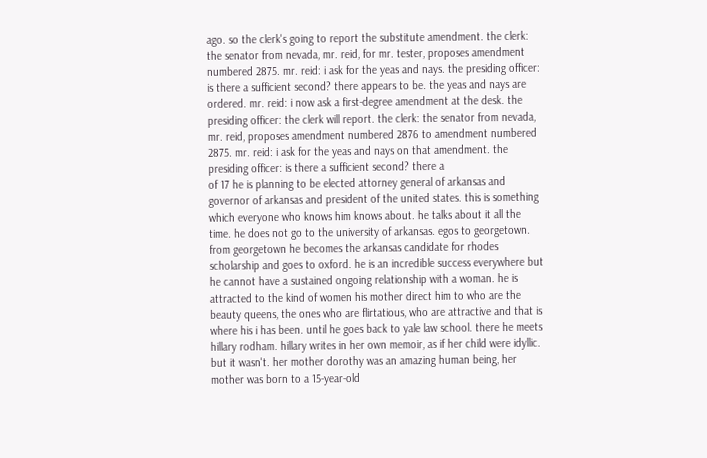ago. so the clerk's going to report the substitute amendment. the clerk: the senator from nevada, mr. reid, for mr. tester, proposes amendment numbered 2875. mr. reid: i ask for the yeas and nays. the presiding officer: is there a sufficient second? there appears to be. the yeas and nays are ordered. mr. reid: i now ask a first-degree amendment at the desk. the presiding officer: the clerk will report. the clerk: the senator from nevada, mr. reid, proposes amendment numbered 2876 to amendment numbered 2875. mr. reid: i ask for the yeas and nays on that amendment. the presiding officer: is there a sufficient second? there a
of 17 he is planning to be elected attorney general of arkansas and governor of arkansas and president of the united states. this is something which everyone who knows him knows about. he talks about it all the time. he does not go to the university of arkansas. egos to georgetown. from georgetown he becomes the arkansas candidate for rhodes scholarship and goes to oxford. he is an incredible success everywhere but he cannot have a sustained ongoing relationship with a woman. he is attracted to the kind of women his mother direct him to who are the beauty queens, the ones who are flirtatious, who are attractive and that is where his i has been. until he goes back to yale law school. there he meets hillary rodham. hillary writes in her own memoir, as if her child were idyllic. but it wasn't. her mother dorothy was an amazing human being, her mother was born to a 15-year-old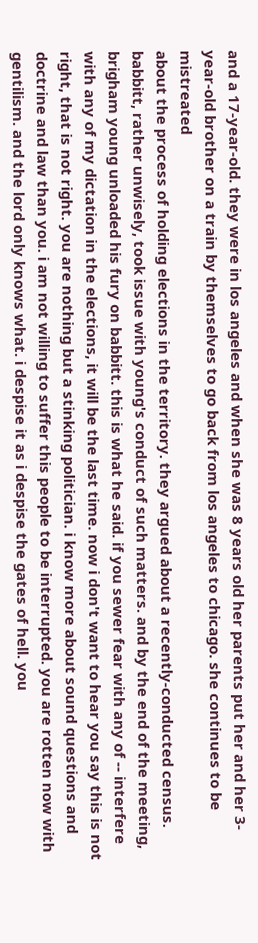and a 17-year-old. they were in los angeles and when she was 8 years old her parents put her and her 3-year-old brother on a train by themselves to go back from los angeles to chicago. she continues to be mistreated
about the process of holding elections in the territory. they argued about a recently-conducted census. babbitt, rather unwisely, took issue with young's conduct of such matters. and by the end of the meeting, brigham young unloaded his fury on babbitt. this is what he said. if you sewer fear with any of -- interfere with any of my dictation in the elections, it will be the last time. now i don't want to hear you say this is not right, that is not right. you are nothing but a stinking politician. i know more about sound questions and doctrine and law than you. i am not willing to suffer this people to be interrupted. you are rotten now with gentilism. and the lord only knows what. i despise it as i despise the gates of hell. you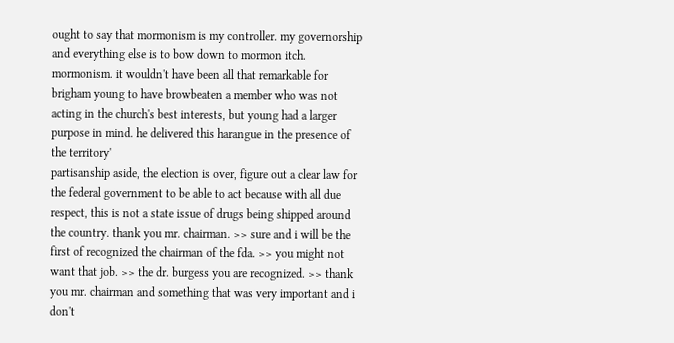ought to say that mormonism is my controller. my governorship and everything else is to bow down to mormon itch. mormonism. it wouldn't have been all that remarkable for brigham young to have browbeaten a member who was not acting in the church's best interests, but young had a larger purpose in mind. he delivered this harangue in the presence of the territory'
partisanship aside, the election is over, figure out a clear law for the federal government to be able to act because with all due respect, this is not a state issue of drugs being shipped around the country. thank you mr. chairman. >> sure and i will be the first of recognized the chairman of the fda. >> you might not want that job. >> the dr. burgess you are recognized. >> thank you mr. chairman and something that was very important and i don't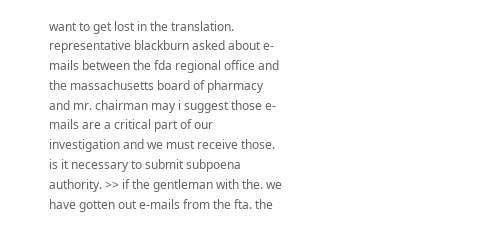want to get lost in the translation. representative blackburn asked about e-mails between the fda regional office and the massachusetts board of pharmacy and mr. chairman may i suggest those e-mails are a critical part of our investigation and we must receive those. is it necessary to submit subpoena authority. >> if the gentleman with the. we have gotten out e-mails from the fta. the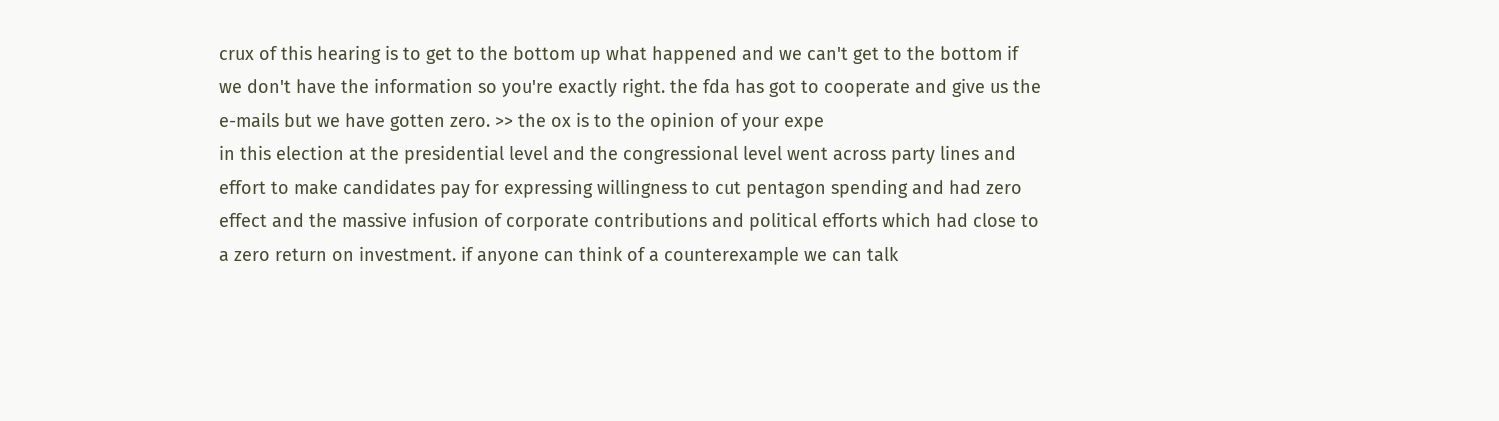crux of this hearing is to get to the bottom up what happened and we can't get to the bottom if we don't have the information so you're exactly right. the fda has got to cooperate and give us the e-mails but we have gotten zero. >> the ox is to the opinion of your expe
in this election at the presidential level and the congressional level went across party lines and effort to make candidates pay for expressing willingness to cut pentagon spending and had zero effect and the massive infusion of corporate contributions and political efforts which had close to a zero return on investment. if anyone can think of a counterexample we can talk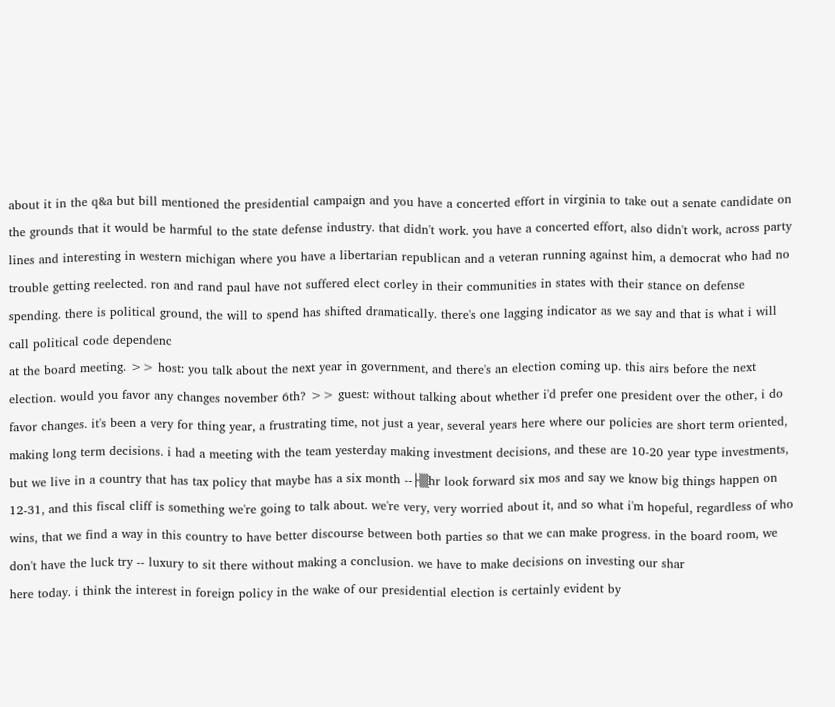about it in the q&a but bill mentioned the presidential campaign and you have a concerted effort in virginia to take out a senate candidate on the grounds that it would be harmful to the state defense industry. that didn't work. you have a concerted effort, also didn't work, across party lines and interesting in western michigan where you have a libertarian republican and a veteran running against him, a democrat who had no trouble getting reelected. ron and rand paul have not suffered elect corley in their communities in states with their stance on defense spending. there is political ground, the will to spend has shifted dramatically. there's one lagging indicator as we say and that is what i will call political code dependenc
at the board meeting. >> host: you talk about the next year in government, and there's an election coming up. this airs before the next election. would you favor any changes november 6th? >> guest: without talking about whether i'd prefer one president over the other, i do favor changes. it's been a very for thing year, a frustrating time, not just a year, several years here where our policies are short term oriented, making long term decisions. i had a meeting with the team yesterday making investment decisions, and these are 10-20 year type investments, but we live in a country that has tax policy that maybe has a six month --├▒hr look forward six mos and say we know big things happen on 12-31, and this fiscal cliff is something we're going to talk about. we're very, very worried about it, and so what i'm hopeful, regardless of who wins, that we find a way in this country to have better discourse between both parties so that we can make progress. in the board room, we don't have the luck try -- luxury to sit there without making a conclusion. we have to make decisions on investing our shar
here today. i think the interest in foreign policy in the wake of our presidential election is certainly evident by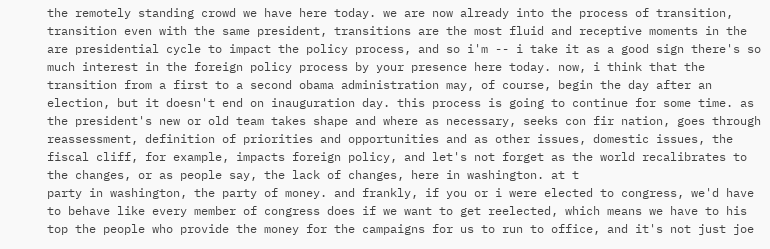the remotely standing crowd we have here today. we are now already into the process of transition, transition even with the same president, transitions are the most fluid and receptive moments in the are presidential cycle to impact the policy process, and so i'm -- i take it as a good sign there's so much interest in the foreign policy process by your presence here today. now, i think that the transition from a first to a second obama administration may, of course, begin the day after an election, but it doesn't end on inauguration day. this process is going to continue for some time. as the president's new or old team takes shape and where as necessary, seeks con fir nation, goes through reassessment, definition of priorities and opportunities and as other issues, domestic issues, the fiscal cliff, for example, impacts foreign policy, and let's not forget as the world recalibrates to the changes, or as people say, the lack of changes, here in washington. at t
party in washington, the party of money. and frankly, if you or i were elected to congress, we'd have to behave like every member of congress does if we want to get reelected, which means we have to his top the people who provide the money for the campaigns for us to run to office, and it's not just joe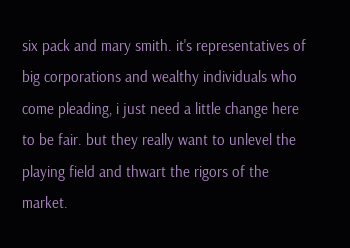six pack and mary smith. it's representatives of big corporations and wealthy individuals who come pleading, i just need a little change here to be fair. but they really want to unlevel the playing field and thwart the rigors of the market.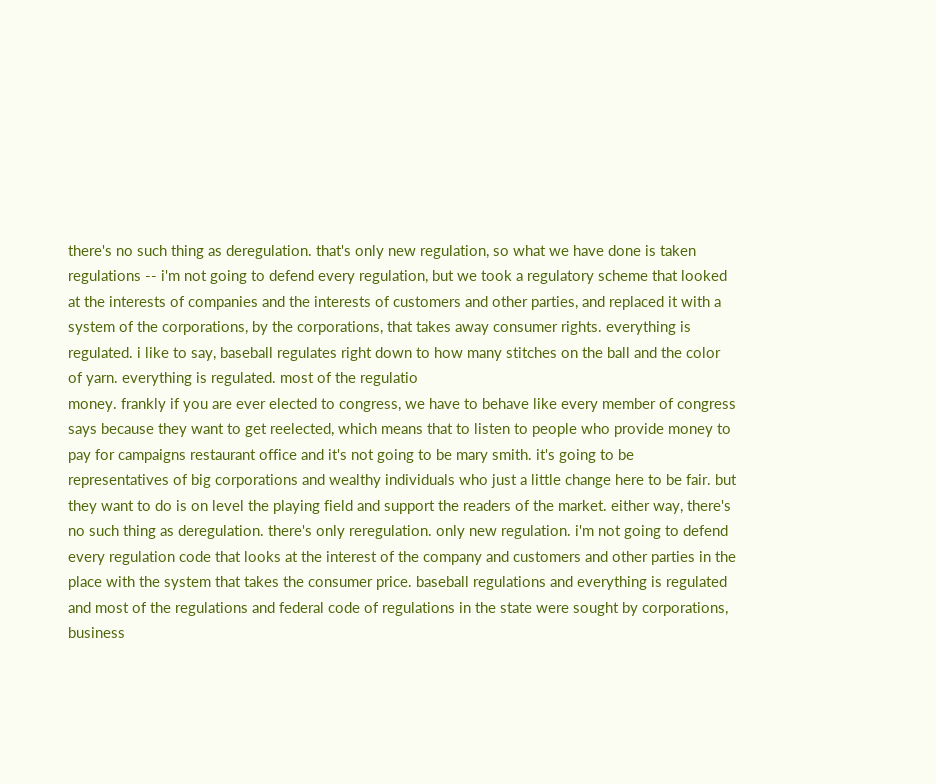there's no such thing as deregulation. that's only new regulation, so what we have done is taken regulations -- i'm not going to defend every regulation, but we took a regulatory scheme that looked at the interests of companies and the interests of customers and other parties, and replaced it with a system of the corporations, by the corporations, that takes away consumer rights. everything is regulated. i like to say, baseball regulates right down to how many stitches on the ball and the color of yarn. everything is regulated. most of the regulatio
money. frankly if you are ever elected to congress, we have to behave like every member of congress says because they want to get reelected, which means that to listen to people who provide money to pay for campaigns restaurant office and it's not going to be mary smith. it's going to be representatives of big corporations and wealthy individuals who just a little change here to be fair. but they want to do is on level the playing field and support the readers of the market. either way, there's no such thing as deregulation. there's only reregulation. only new regulation. i'm not going to defend every regulation code that looks at the interest of the company and customers and other parties in the place with the system that takes the consumer price. baseball regulations and everything is regulated and most of the regulations and federal code of regulations in the state were sought by corporations, business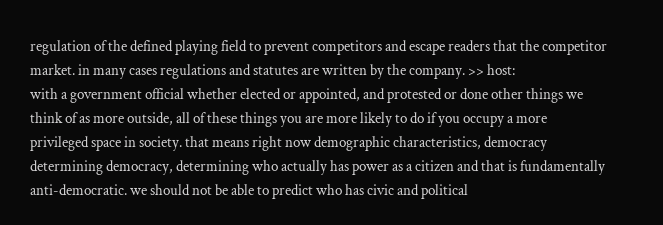regulation of the defined playing field to prevent competitors and escape readers that the competitor market. in many cases regulations and statutes are written by the company. >> host:
with a government official whether elected or appointed, and protested or done other things we think of as more outside, all of these things you are more likely to do if you occupy a more privileged space in society. that means right now demographic characteristics, democracy determining democracy, determining who actually has power as a citizen and that is fundamentally anti-democratic. we should not be able to predict who has civic and political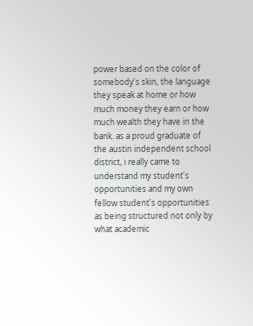power based on the color of somebody's skin, the language they speak at home or how much money they earn or how much wealth they have in the bank. as a proud graduate of the austin independent school district, i really came to understand my student's opportunities and my own fellow student's opportunities as being structured not only by what academic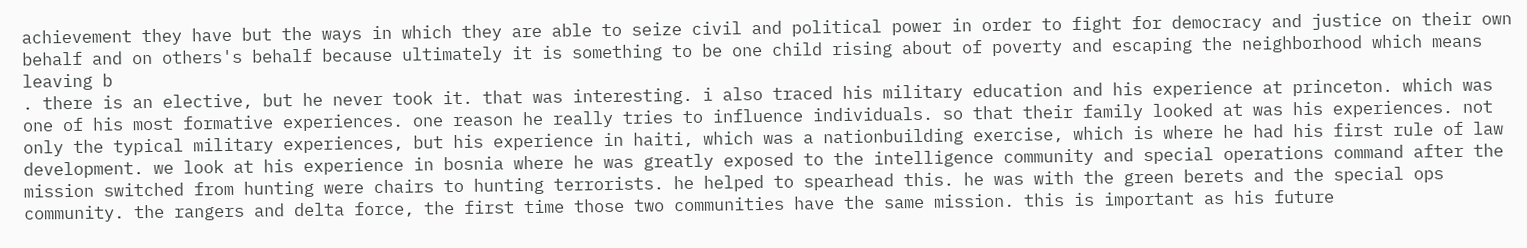achievement they have but the ways in which they are able to seize civil and political power in order to fight for democracy and justice on their own behalf and on others's behalf because ultimately it is something to be one child rising about of poverty and escaping the neighborhood which means leaving b
. there is an elective, but he never took it. that was interesting. i also traced his military education and his experience at princeton. which was one of his most formative experiences. one reason he really tries to influence individuals. so that their family looked at was his experiences. not only the typical military experiences, but his experience in haiti, which was a nationbuilding exercise, which is where he had his first rule of law development. we look at his experience in bosnia where he was greatly exposed to the intelligence community and special operations command after the mission switched from hunting were chairs to hunting terrorists. he helped to spearhead this. he was with the green berets and the special ops community. the rangers and delta force, the first time those two communities have the same mission. this is important as his future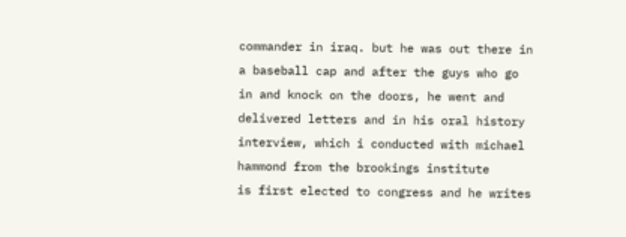commander in iraq. but he was out there in a baseball cap and after the guys who go in and knock on the doors, he went and delivered letters and in his oral history interview, which i conducted with michael hammond from the brookings institute
is first elected to congress and he writes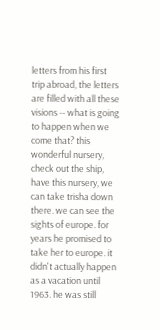letters from his first trip abroad, the letters are filled with all these visions -- what is going to happen when we come that? this wonderful nursery, check out the ship, have this nursery, we can take trisha down there. we can see the sights of europe. for years he promised to take her to europe. it didn't actually happen as a vacation until 1963. he was still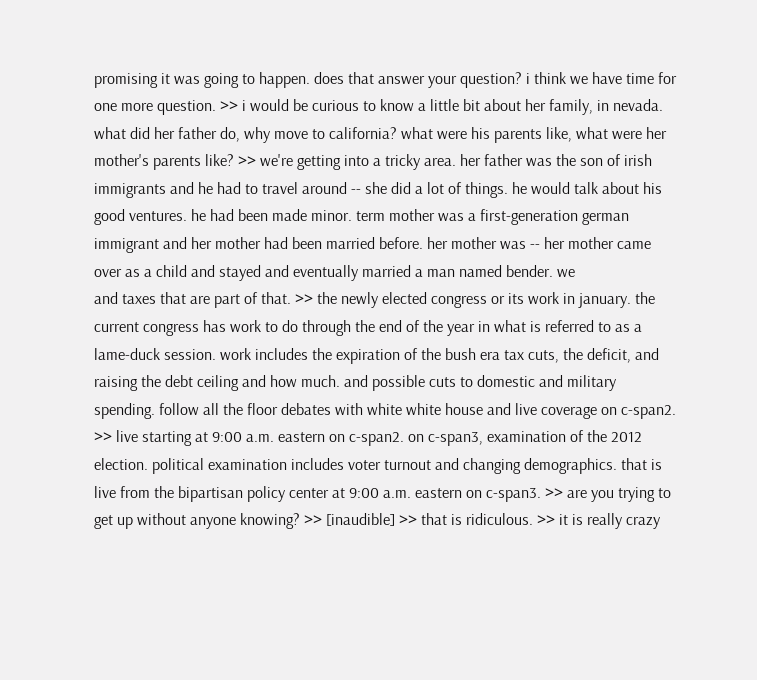promising it was going to happen. does that answer your question? i think we have time for one more question. >> i would be curious to know a little bit about her family, in nevada. what did her father do, why move to california? what were his parents like, what were her mother's parents like? >> we're getting into a tricky area. her father was the son of irish immigrants and he had to travel around -- she did a lot of things. he would talk about his good ventures. he had been made minor. term mother was a first-generation german immigrant and her mother had been married before. her mother was -- her mother came over as a child and stayed and eventually married a man named bender. we
and taxes that are part of that. >> the newly elected congress or its work in january. the current congress has work to do through the end of the year in what is referred to as a lame-duck session. work includes the expiration of the bush era tax cuts, the deficit, and raising the debt ceiling and how much. and possible cuts to domestic and military spending. follow all the floor debates with white white house and live coverage on c-span2. >> live starting at 9:00 a.m. eastern on c-span2. on c-span3, examination of the 2012 election. political examination includes voter turnout and changing demographics. that is live from the bipartisan policy center at 9:00 a.m. eastern on c-span3. >> are you trying to get up without anyone knowing? >> [inaudible] >> that is ridiculous. >> it is really crazy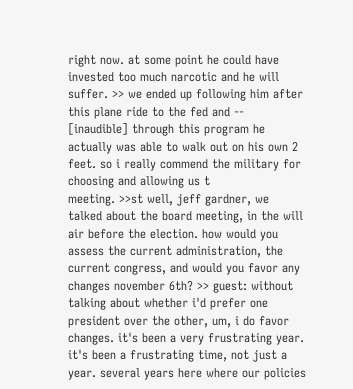right now. at some point he could have invested too much narcotic and he will suffer. >> we ended up following him after this plane ride to the fed and -- [inaudible] through this program he actually was able to walk out on his own 2 feet. so i really commend the military for choosing and allowing us t
meeting. >>st well, jeff gardner, we talked about the board meeting, in the will air before the election. how would you assess the current administration, the current congress, and would you favor any changes november 6th? >> guest: without talking about whether i'd prefer one president over the other, um, i do favor changes. it's been a very frustrating year. it's been a frustrating time, not just a year. several years here where our policies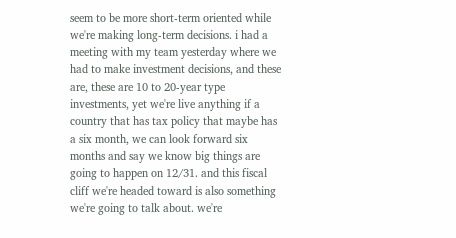seem to be more short-term oriented while we're making long-term decisions. i had a meeting with my team yesterday where we had to make investment decisions, and these are, these are 10 to 20-year type investments, yet we're live anything if a country that has tax policy that maybe has a six month, we can look forward six months and say we know big things are going to happen on 12/31. and this fiscal cliff we're headed toward is also something we're going to talk about. we're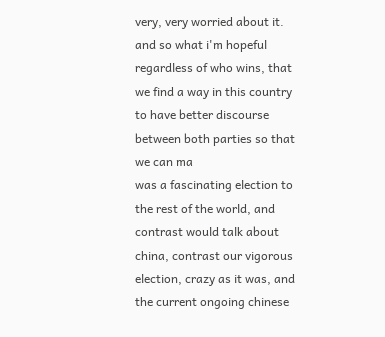very, very worried about it. and so what i'm hopeful regardless of who wins, that we find a way in this country to have better discourse between both parties so that we can ma
was a fascinating election to the rest of the world, and contrast would talk about china, contrast our vigorous election, crazy as it was, and the current ongoing chinese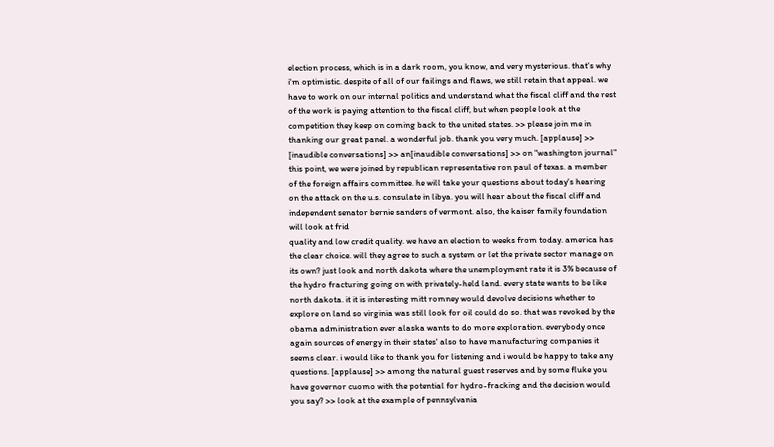election process, which is in a dark room, you know, and very mysterious. that's why i'm optimistic. despite of all of our failings and flaws, we still retain that appeal. we have to work on our internal politics and understand what the fiscal cliff and the rest of the work is paying attention to the fiscal cliff, but when people look at the competition they keep on coming back to the united states. >> please join me in thanking our great panel. a wonderful job. thank you very much. [applause] >> [inaudible conversations] >> an[inaudible conversations] >> on "washington journal" this point, we were joined by republican representative ron paul of texas. a member of the foreign affairs committee. he will take your questions about today's hearing on the attack on the u.s. consulate in libya. you will hear about the fiscal cliff and independent senator bernie sanders of vermont. also, the kaiser family foundation will look at frid
quality and low credit quality. we have an election to weeks from today. america has the clear choice. will they agree to such a system or let the private sector manage on its own? just look and north dakota where the unemployment rate it is 3% because of the hydro fracturing going on with privately-held land. every state wants to be like north dakota. it it is interesting mitt romney would devolve decisions whether to explore on land so virginia was still look for oil could do so. that was revoked by the obama administration ever alaska wants to do more exploration. everybody once again sources of energy in their states' also to have manufacturing companies it seems clear. i would like to thank you for listening and i would be happy to take any questions. [applause] >> among the natural guest reserves and by some fluke you have governor cuomo with the potential for hydro-fracking and the decision would you say? >> look at the example of pennsylvania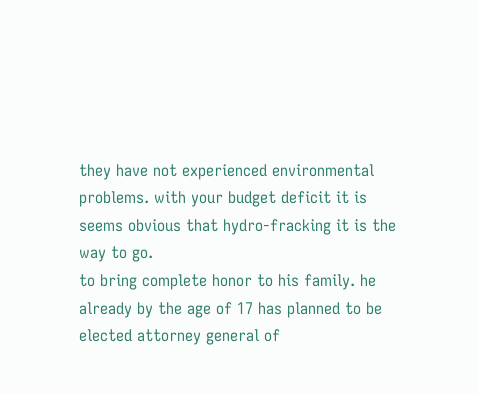they have not experienced environmental problems. with your budget deficit it is seems obvious that hydro-fracking it is the way to go.
to bring complete honor to his family. he already by the age of 17 has planned to be elected attorney general of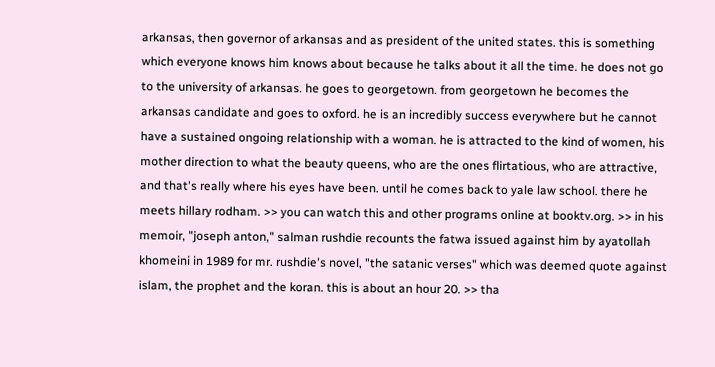arkansas, then governor of arkansas and as president of the united states. this is something which everyone knows him knows about because he talks about it all the time. he does not go to the university of arkansas. he goes to georgetown. from georgetown he becomes the arkansas candidate and goes to oxford. he is an incredibly success everywhere but he cannot have a sustained ongoing relationship with a woman. he is attracted to the kind of women, his mother direction to what the beauty queens, who are the ones flirtatious, who are attractive, and that's really where his eyes have been. until he comes back to yale law school. there he meets hillary rodham. >> you can watch this and other programs online at booktv.org. >> in his memoir, "joseph anton," salman rushdie recounts the fatwa issued against him by ayatollah khomeini in 1989 for mr. rushdie's novel, "the satanic verses" which was deemed quote against islam, the prophet and the koran. this is about an hour 20. >> tha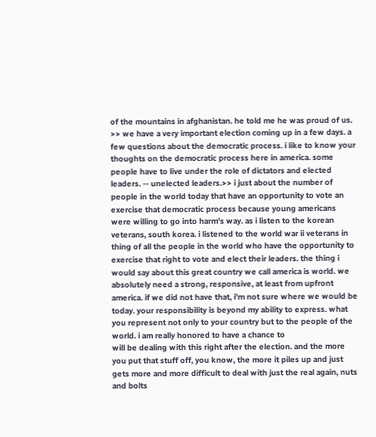of the mountains in afghanistan. he told me he was proud of us. >> we have a very important election coming up in a few days. a few questions about the democratic process. i like to know your thoughts on the democratic process here in america. some people have to live under the role of dictators and elected leaders. -- unelected leaders.>> i just about the number of people in the world today that have an opportunity to vote an exercise that democratic process because young americans were willing to go into harm's way. as i listen to the korean veterans, south korea. i listened to the world war ii veterans in thing of all the people in the world who have the opportunity to exercise that right to vote and elect their leaders. the thing i would say about this great country we call america is world. we absolutely need a strong, responsive, at least from upfront america. if we did not have that, i'm not sure where we would be today. your responsibility is beyond my ability to express. what you represent not only to your country but to the people of the world. i am really honored to have a chance to
will be dealing with this right after the election. and the more you put that stuff off, you know, the more it piles up and just gets more and more difficult to deal with just the real again, nuts and bolts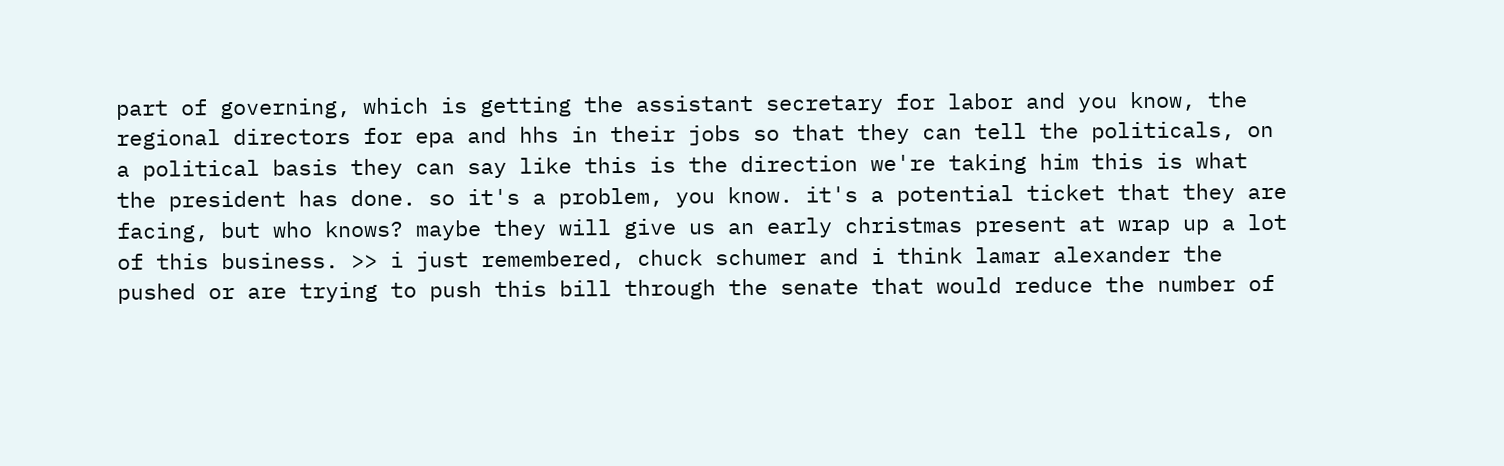part of governing, which is getting the assistant secretary for labor and you know, the regional directors for epa and hhs in their jobs so that they can tell the politicals, on a political basis they can say like this is the direction we're taking him this is what the president has done. so it's a problem, you know. it's a potential ticket that they are facing, but who knows? maybe they will give us an early christmas present at wrap up a lot of this business. >> i just remembered, chuck schumer and i think lamar alexander the pushed or are trying to push this bill through the senate that would reduce the number of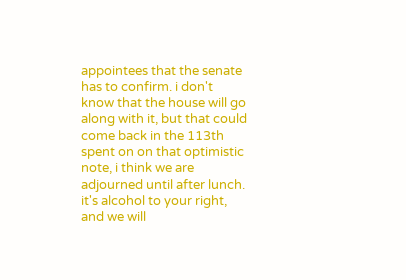appointees that the senate has to confirm. i don't know that the house will go along with it, but that could come back in the 113th spent on on that optimistic note, i think we are adjourned until after lunch. it's alcohol to your right, and we will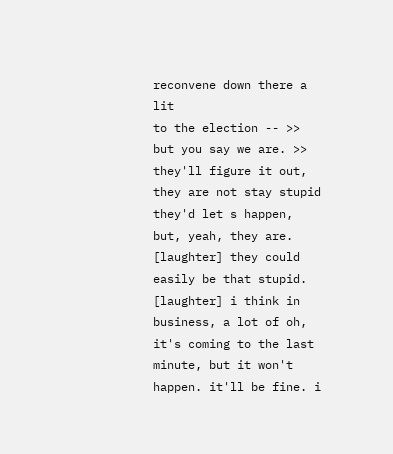reconvene down there a lit
to the election -- >> but you say we are. >> they'll figure it out, they are not stay stupid they'd let s happen, but, yeah, they are. [laughter] they could easily be that stupid. [laughter] i think in business, a lot of oh, it's coming to the last minute, but it won't happen. it'll be fine. i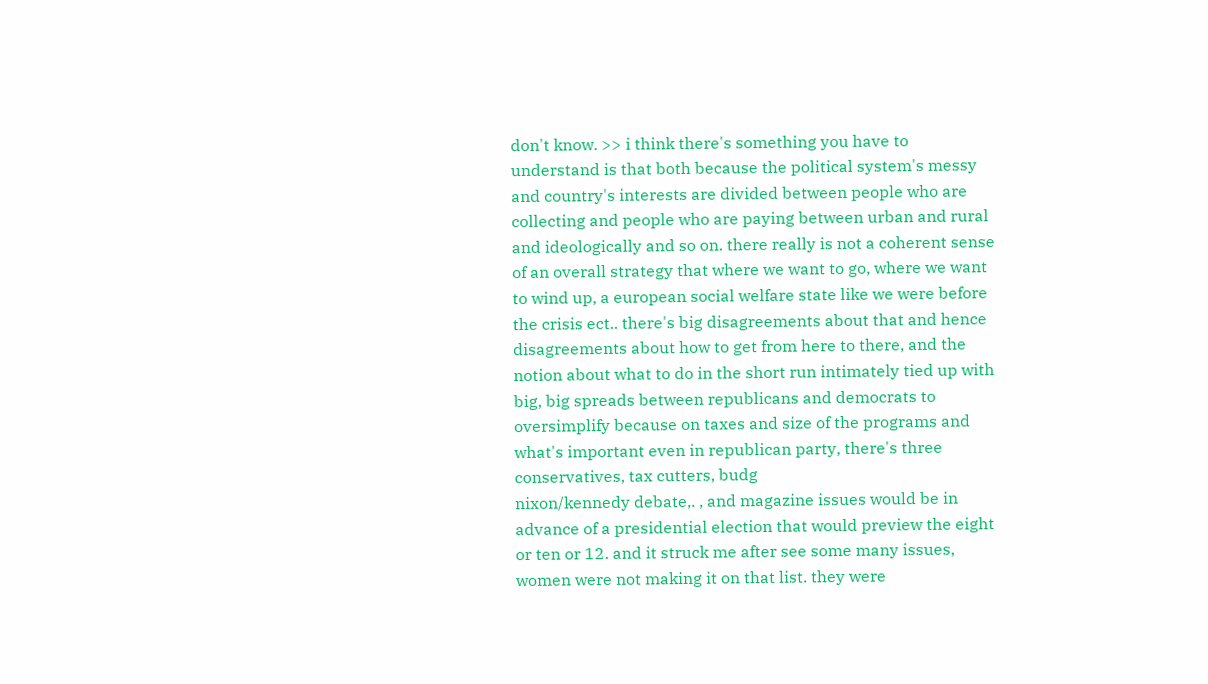don't know. >> i think there's something you have to understand is that both because the political system's messy and country's interests are divided between people who are collecting and people who are paying between urban and rural and ideologically and so on. there really is not a coherent sense of an overall strategy that where we want to go, where we want to wind up, a european social welfare state like we were before the crisis ect.. there's big disagreements about that and hence disagreements about how to get from here to there, and the notion about what to do in the short run intimately tied up with big, big spreads between republicans and democrats to oversimplify because on taxes and size of the programs and what's important even in republican party, there's three conservatives, tax cutters, budg
nixon/kennedy debate,. , and magazine issues would be in advance of a presidential election that would preview the eight or ten or 12. and it struck me after see some many issues, women were not making it on that list. they were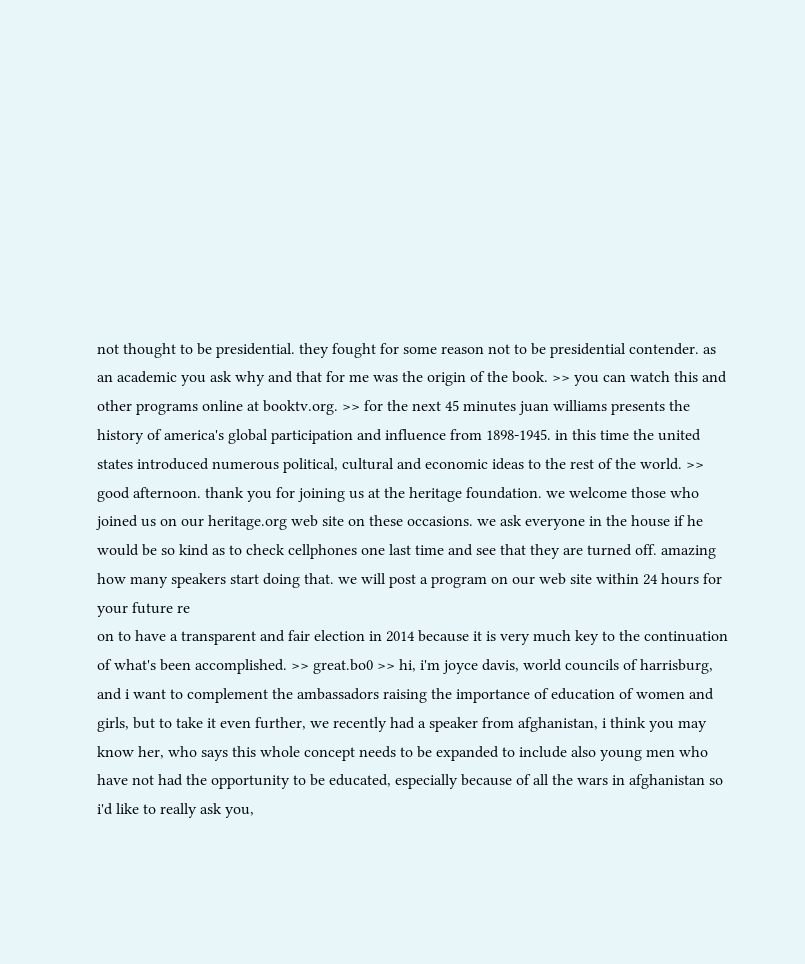not thought to be presidential. they fought for some reason not to be presidential contender. as an academic you ask why and that for me was the origin of the book. >> you can watch this and other programs online at booktv.org. >> for the next 45 minutes juan williams presents the history of america's global participation and influence from 1898-1945. in this time the united states introduced numerous political, cultural and economic ideas to the rest of the world. >> good afternoon. thank you for joining us at the heritage foundation. we welcome those who joined us on our heritage.org web site on these occasions. we ask everyone in the house if he would be so kind as to check cellphones one last time and see that they are turned off. amazing how many speakers start doing that. we will post a program on our web site within 24 hours for your future re
on to have a transparent and fair election in 2014 because it is very much key to the continuation of what's been accomplished. >> great.bo0 >> hi, i'm joyce davis, world councils of harrisburg, and i want to complement the ambassadors raising the importance of education of women and girls, but to take it even further, we recently had a speaker from afghanistan, i think you may know her, who says this whole concept needs to be expanded to include also young men who have not had the opportunity to be educated, especially because of all the wars in afghanistan so i'd like to really ask you,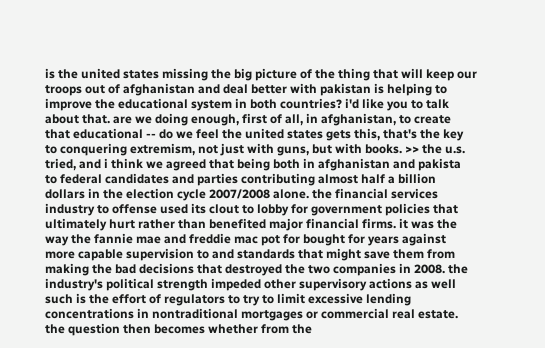is the united states missing the big picture of the thing that will keep our troops out of afghanistan and deal better with pakistan is helping to improve the educational system in both countries? i'd like you to talk about that. are we doing enough, first of all, in afghanistan, to create that educational -- do we feel the united states gets this, that's the key to conquering extremism, not just with guns, but with books. >> the u.s. tried, and i think we agreed that being both in afghanistan and pakista
to federal candidates and parties contributing almost half a billion dollars in the election cycle 2007/2008 alone. the financial services industry to offense used its clout to lobby for government policies that ultimately hurt rather than benefited major financial firms. it was the way the fannie mae and freddie mac pot for bought for years against more capable supervision to and standards that might save them from making the bad decisions that destroyed the two companies in 2008. the industry's political strength impeded other supervisory actions as well such is the effort of regulators to try to limit excessive lending concentrations in nontraditional mortgages or commercial real estate. the question then becomes whether from the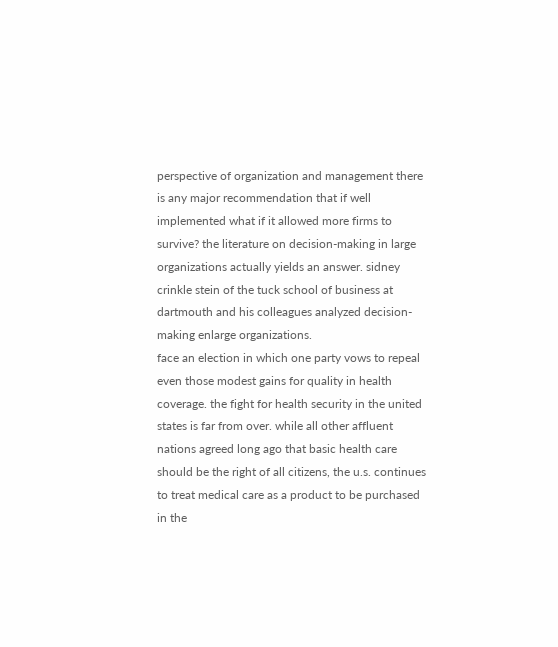perspective of organization and management there is any major recommendation that if well implemented what if it allowed more firms to survive? the literature on decision-making in large organizations actually yields an answer. sidney crinkle stein of the tuck school of business at dartmouth and his colleagues analyzed decision-making enlarge organizations.
face an election in which one party vows to repeal even those modest gains for quality in health coverage. the fight for health security in the united states is far from over. while all other affluent nations agreed long ago that basic health care should be the right of all citizens, the u.s. continues to treat medical care as a product to be purchased in the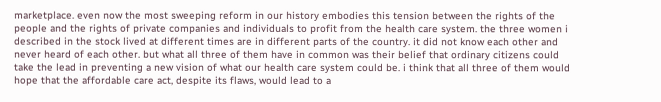marketplace. even now the most sweeping reform in our history embodies this tension between the rights of the people and the rights of private companies and individuals to profit from the health care system. the three women i described in the stock lived at different times are in different parts of the country. it did not know each other and never heard of each other. but what all three of them have in common was their belief that ordinary citizens could take the lead in preventing a new vision of what our health care system could be. i think that all three of them would hope that the affordable care act, despite its flaws, would lead to a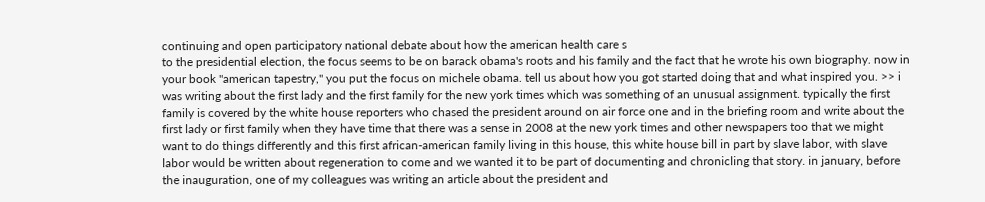continuing and open participatory national debate about how the american health care s
to the presidential election, the focus seems to be on barack obama's roots and his family and the fact that he wrote his own biography. now in your book "american tapestry," you put the focus on michele obama. tell us about how you got started doing that and what inspired you. >> i was writing about the first lady and the first family for the new york times which was something of an unusual assignment. typically the first family is covered by the white house reporters who chased the president around on air force one and in the briefing room and write about the first lady or first family when they have time that there was a sense in 2008 at the new york times and other newspapers too that we might want to do things differently and this first african-american family living in this house, this white house bill in part by slave labor, with slave labor would be written about regeneration to come and we wanted it to be part of documenting and chronicling that story. in january, before the inauguration, one of my colleagues was writing an article about the president and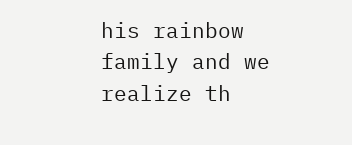his rainbow family and we realize th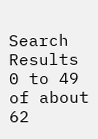Search Results 0 to 49 of about 62